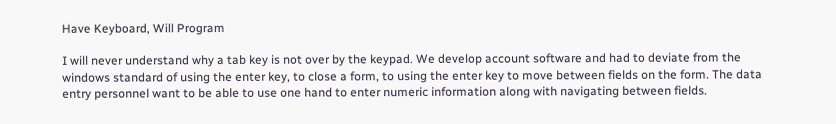Have Keyboard, Will Program

I will never understand why a tab key is not over by the keypad. We develop account software and had to deviate from the windows standard of using the enter key, to close a form, to using the enter key to move between fields on the form. The data entry personnel want to be able to use one hand to enter numeric information along with navigating between fields.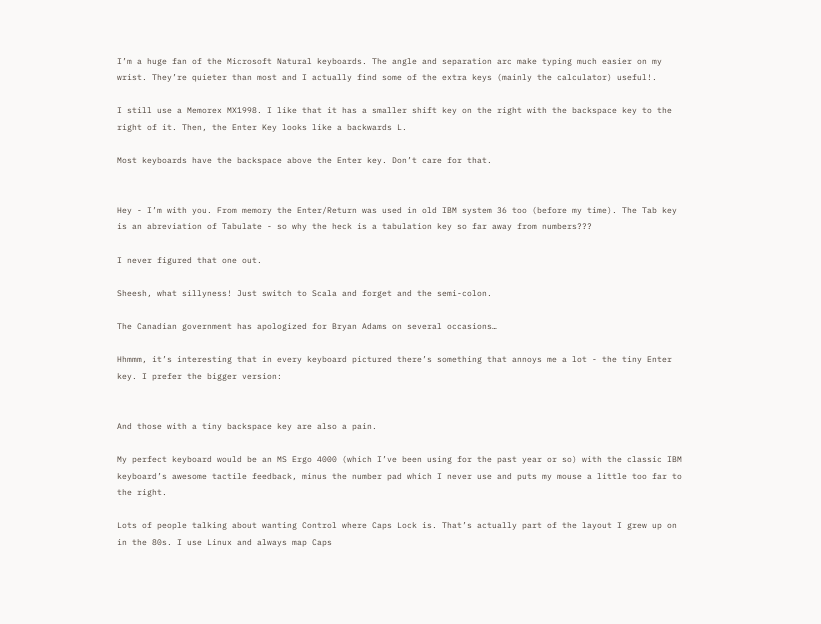I’m a huge fan of the Microsoft Natural keyboards. The angle and separation arc make typing much easier on my wrist. They’re quieter than most and I actually find some of the extra keys (mainly the calculator) useful!.

I still use a Memorex MX1998. I like that it has a smaller shift key on the right with the backspace key to the right of it. Then, the Enter Key looks like a backwards L.

Most keyboards have the backspace above the Enter key. Don’t care for that.


Hey - I’m with you. From memory the Enter/Return was used in old IBM system 36 too (before my time). The Tab key is an abreviation of Tabulate - so why the heck is a tabulation key so far away from numbers???

I never figured that one out.

Sheesh, what sillyness! Just switch to Scala and forget and the semi-colon.

The Canadian government has apologized for Bryan Adams on several occasions…

Hhmmm, it’s interesting that in every keyboard pictured there’s something that annoys me a lot - the tiny Enter key. I prefer the bigger version:


And those with a tiny backspace key are also a pain.

My perfect keyboard would be an MS Ergo 4000 (which I’ve been using for the past year or so) with the classic IBM keyboard’s awesome tactile feedback, minus the number pad which I never use and puts my mouse a little too far to the right.

Lots of people talking about wanting Control where Caps Lock is. That’s actually part of the layout I grew up on in the 80s. I use Linux and always map Caps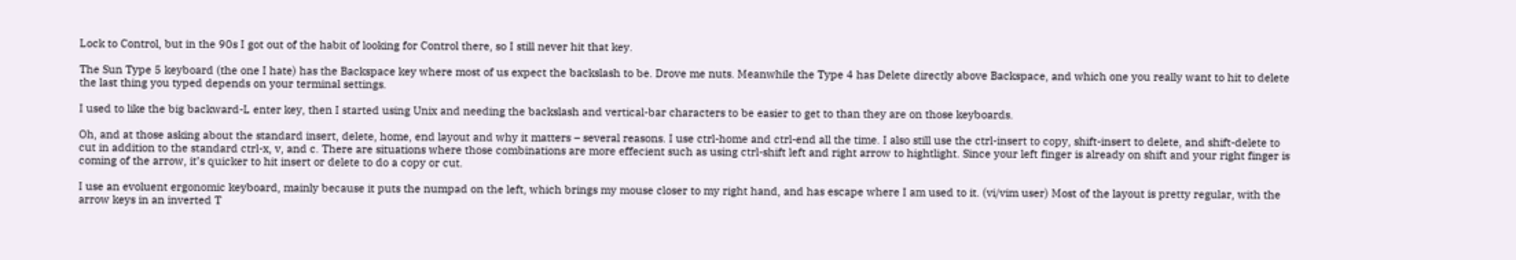Lock to Control, but in the 90s I got out of the habit of looking for Control there, so I still never hit that key.

The Sun Type 5 keyboard (the one I hate) has the Backspace key where most of us expect the backslash to be. Drove me nuts. Meanwhile the Type 4 has Delete directly above Backspace, and which one you really want to hit to delete the last thing you typed depends on your terminal settings.

I used to like the big backward-L enter key, then I started using Unix and needing the backslash and vertical-bar characters to be easier to get to than they are on those keyboards.

Oh, and at those asking about the standard insert, delete, home, end layout and why it matters – several reasons. I use ctrl-home and ctrl-end all the time. I also still use the ctrl-insert to copy, shift-insert to delete, and shift-delete to cut in addition to the standard ctrl-x, v, and c. There are situations where those combinations are more effecient such as using ctrl-shift left and right arrow to hightlight. Since your left finger is already on shift and your right finger is coming of the arrow, it’s quicker to hit insert or delete to do a copy or cut.

I use an evoluent ergonomic keyboard, mainly because it puts the numpad on the left, which brings my mouse closer to my right hand, and has escape where I am used to it. (vi/vim user) Most of the layout is pretty regular, with the arrow keys in an inverted T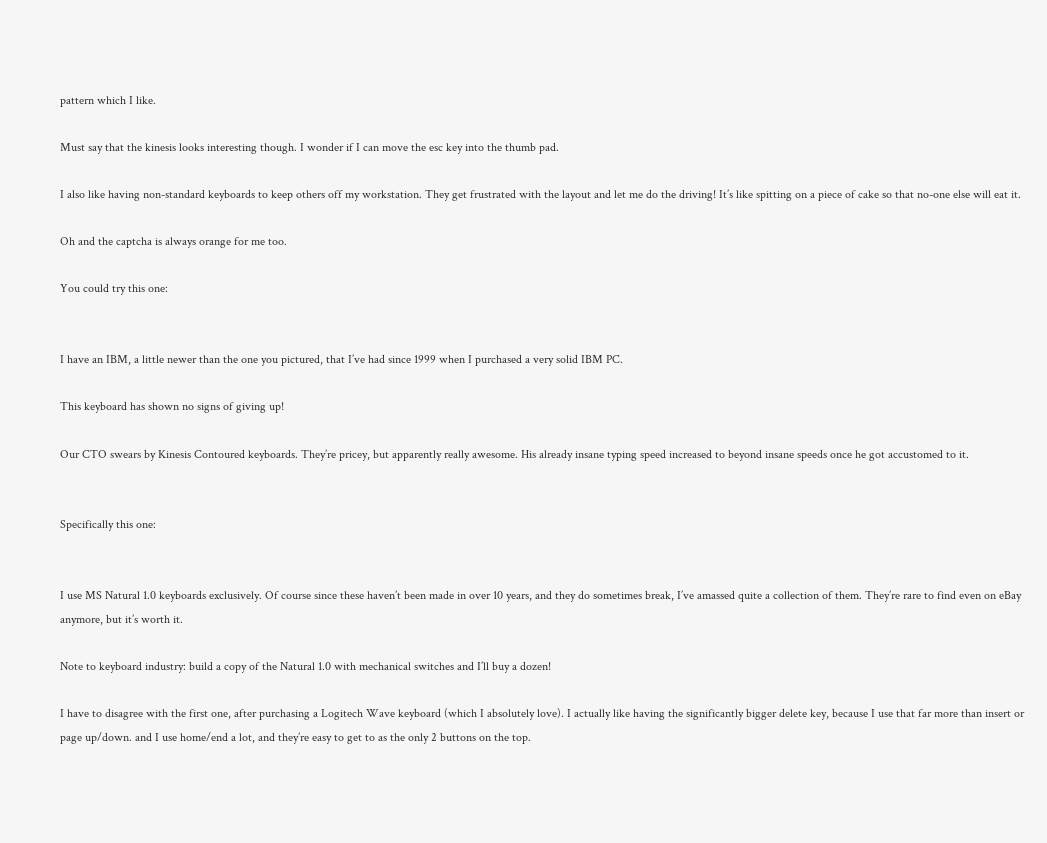pattern which I like.

Must say that the kinesis looks interesting though. I wonder if I can move the esc key into the thumb pad.

I also like having non-standard keyboards to keep others off my workstation. They get frustrated with the layout and let me do the driving! It’s like spitting on a piece of cake so that no-one else will eat it.

Oh and the captcha is always orange for me too.

You could try this one:


I have an IBM, a little newer than the one you pictured, that I’ve had since 1999 when I purchased a very solid IBM PC.

This keyboard has shown no signs of giving up!

Our CTO swears by Kinesis Contoured keyboards. They’re pricey, but apparently really awesome. His already insane typing speed increased to beyond insane speeds once he got accustomed to it.


Specifically this one:


I use MS Natural 1.0 keyboards exclusively. Of course since these haven’t been made in over 10 years, and they do sometimes break, I’ve amassed quite a collection of them. They’re rare to find even on eBay anymore, but it’s worth it.

Note to keyboard industry: build a copy of the Natural 1.0 with mechanical switches and I’ll buy a dozen!

I have to disagree with the first one, after purchasing a Logitech Wave keyboard (which I absolutely love). I actually like having the significantly bigger delete key, because I use that far more than insert or page up/down. and I use home/end a lot, and they’re easy to get to as the only 2 buttons on the top.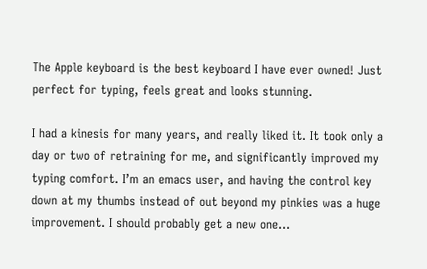The Apple keyboard is the best keyboard I have ever owned! Just perfect for typing, feels great and looks stunning.

I had a kinesis for many years, and really liked it. It took only a day or two of retraining for me, and significantly improved my typing comfort. I’m an emacs user, and having the control key down at my thumbs instead of out beyond my pinkies was a huge improvement. I should probably get a new one…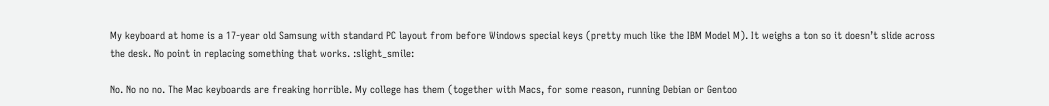My keyboard at home is a 17-year old Samsung with standard PC layout from before Windows special keys (pretty much like the IBM Model M). It weighs a ton so it doesn’t slide across the desk. No point in replacing something that works. :slight_smile:

No. No no no. The Mac keyboards are freaking horrible. My college has them (together with Macs, for some reason, running Debian or Gentoo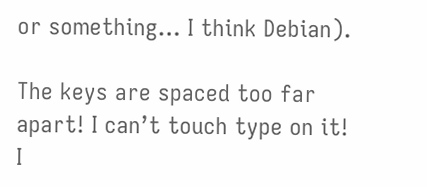or something… I think Debian).

The keys are spaced too far apart! I can’t touch type on it! I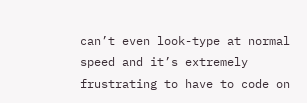can’t even look-type at normal speed and it’s extremely frustrating to have to code on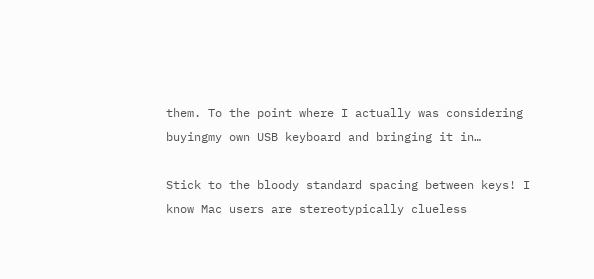them. To the point where I actually was considering buyingmy own USB keyboard and bringing it in…

Stick to the bloody standard spacing between keys! I know Mac users are stereotypically clueless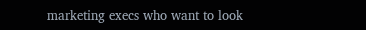marketing execs who want to look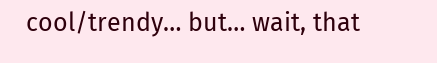cool/trendy… but… wait, that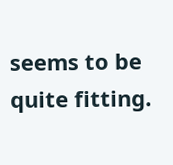seems to be quite fitting.